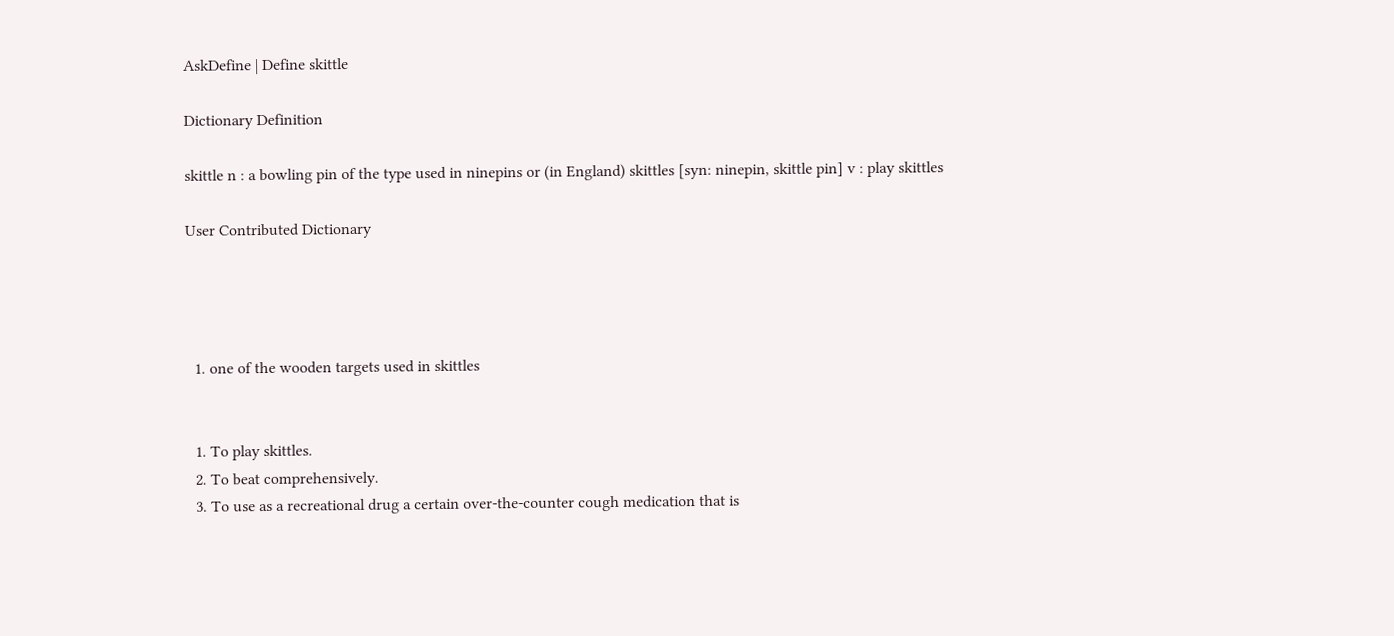AskDefine | Define skittle

Dictionary Definition

skittle n : a bowling pin of the type used in ninepins or (in England) skittles [syn: ninepin, skittle pin] v : play skittles

User Contributed Dictionary




  1. one of the wooden targets used in skittles


  1. To play skittles.
  2. To beat comprehensively.
  3. To use as a recreational drug a certain over-the-counter cough medication that is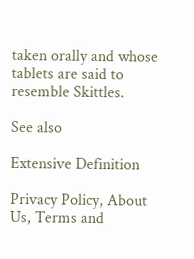taken orally and whose tablets are said to resemble Skittles.

See also

Extensive Definition

Privacy Policy, About Us, Terms and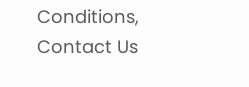Conditions, Contact Us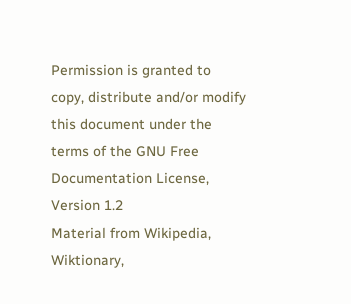Permission is granted to copy, distribute and/or modify this document under the terms of the GNU Free Documentation License, Version 1.2
Material from Wikipedia, Wiktionary,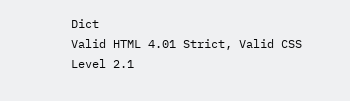Dict
Valid HTML 4.01 Strict, Valid CSS Level 2.1